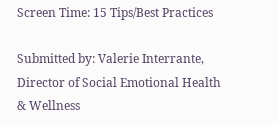Screen Time: 15 Tips/Best Practices

Submitted by: Valerie Interrante, Director of Social Emotional Health & Wellness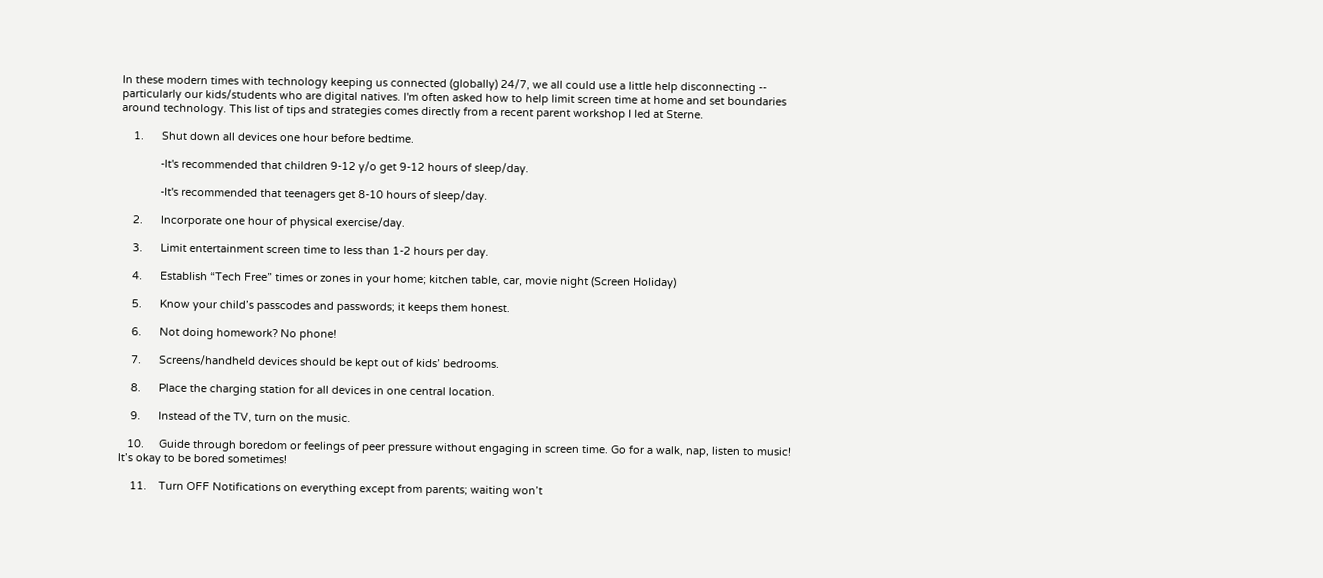In these modern times with technology keeping us connected (globally) 24/7, we all could use a little help disconnecting -- particularly our kids/students who are digital natives. I'm often asked how to help limit screen time at home and set boundaries around technology. This list of tips and strategies comes directly from a recent parent workshop I led at Sterne.

    1.      Shut down all devices one hour before bedtime.

             -It's recommended that children 9-12 y/o get 9-12 hours of sleep/day.

             -It's recommended that teenagers get 8-10 hours of sleep/day.

    2.      Incorporate one hour of physical exercise/day.

    3.      Limit entertainment screen time to less than 1-2 hours per day.

    4.      Establish “Tech Free” times or zones in your home; kitchen table, car, movie night (Screen Holiday)

    5.      Know your child’s passcodes and passwords; it keeps them honest.

    6.      Not doing homework? No phone!

    7.      Screens/handheld devices should be kept out of kids’ bedrooms.

    8.      Place the charging station for all devices in one central location.

    9.      Instead of the TV, turn on the music.

   10.     Guide through boredom or feelings of peer pressure without engaging in screen time. Go for a walk, nap, listen to music! It’s okay to be bored sometimes!

    11.    Turn OFF Notifications on everything except from parents; waiting won’t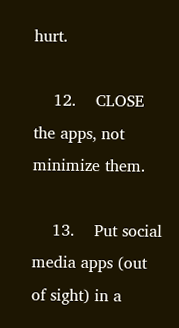hurt.

    12.    CLOSE the apps, not minimize them.

    13.    Put social media apps (out of sight) in a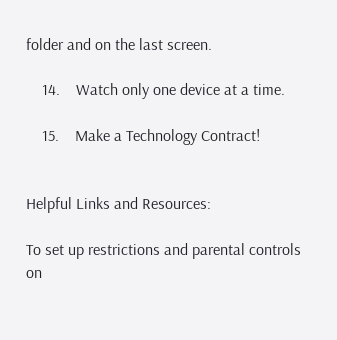folder and on the last screen.

    14.    Watch only one device at a time.

    15.    Make a Technology Contract!


Helpful Links and Resources:

To set up restrictions and parental controls on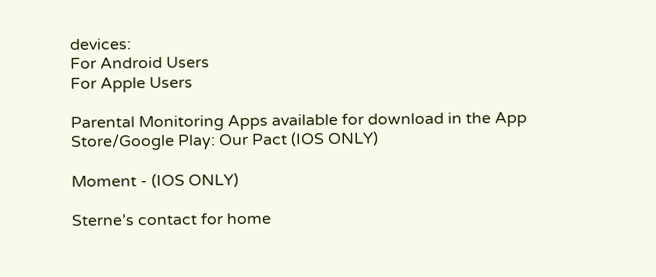devices:
For Android Users
For Apple Users

Parental Monitoring Apps available for download in the App Store/Google Play: Our Pact (IOS ONLY)

Moment - (IOS ONLY)

Sterne’s contact for home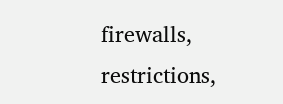firewalls, restrictions,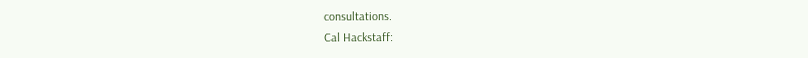consultations.
Cal Hackstaff: